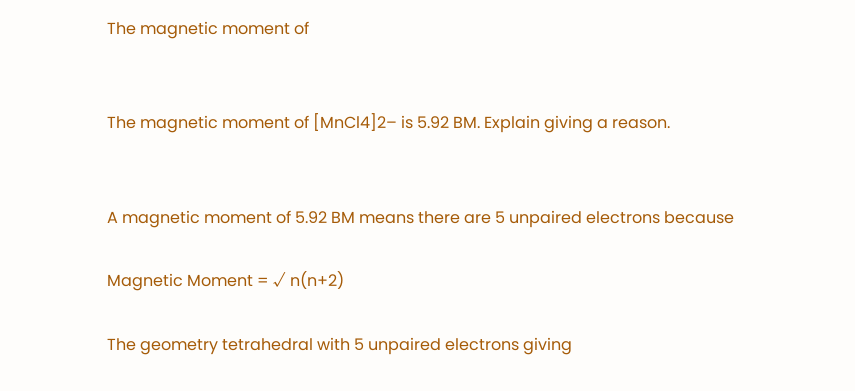The magnetic moment of


The magnetic moment of [MnCl4]2– is 5.92 BM. Explain giving a reason.


A magnetic moment of 5.92 BM means there are 5 unpaired electrons because

Magnetic Moment = √ n(n+2)

The geometry tetrahedral with 5 unpaired electrons giving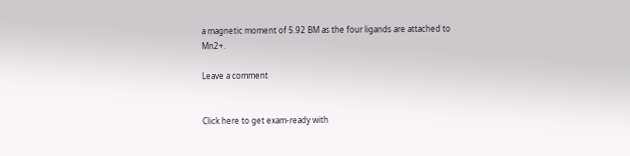a magnetic moment of 5.92 BM as the four ligands are attached to Mn2+.

Leave a comment


Click here to get exam-ready with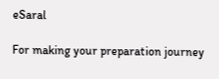eSaral

For making your preparation journey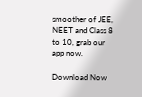smoother of JEE, NEET and Class 8 to 10, grab our app now.

Download Now